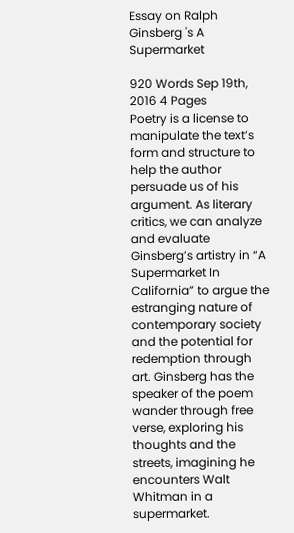Essay on Ralph Ginsberg 's A Supermarket

920 Words Sep 19th, 2016 4 Pages
Poetry is a license to manipulate the text’s form and structure to help the author persuade us of his argument. As literary critics, we can analyze and evaluate Ginsberg’s artistry in “A Supermarket In California” to argue the estranging nature of contemporary society and the potential for redemption through art. Ginsberg has the speaker of the poem wander through free verse, exploring his thoughts and the streets, imagining he encounters Walt Whitman in a supermarket.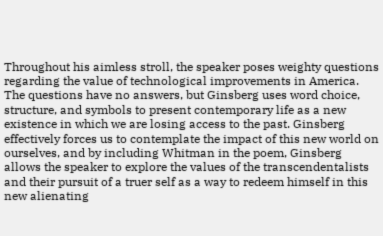Throughout his aimless stroll, the speaker poses weighty questions regarding the value of technological improvements in America. The questions have no answers, but Ginsberg uses word choice, structure, and symbols to present contemporary life as a new existence in which we are losing access to the past. Ginsberg effectively forces us to contemplate the impact of this new world on ourselves, and by including Whitman in the poem, Ginsberg allows the speaker to explore the values of the transcendentalists and their pursuit of a truer self as a way to redeem himself in this new alienating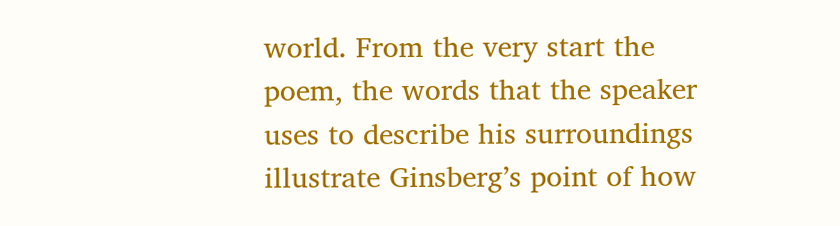world. From the very start the poem, the words that the speaker uses to describe his surroundings illustrate Ginsberg’s point of how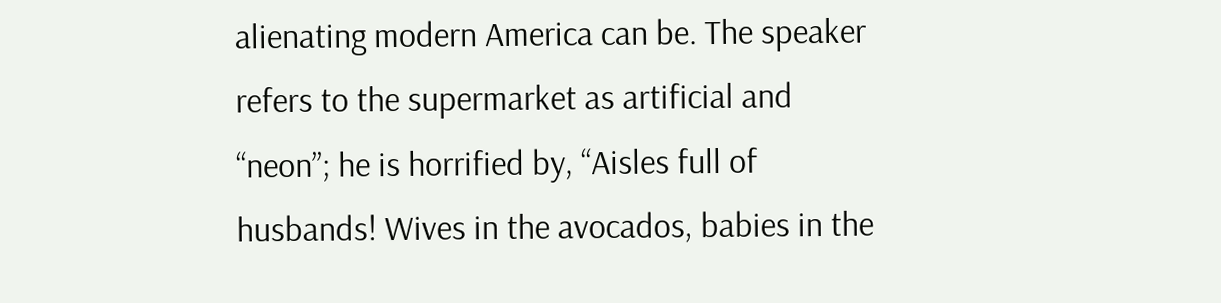alienating modern America can be. The speaker refers to the supermarket as artificial and “neon”; he is horrified by, “Aisles full of husbands! Wives in the avocados, babies in the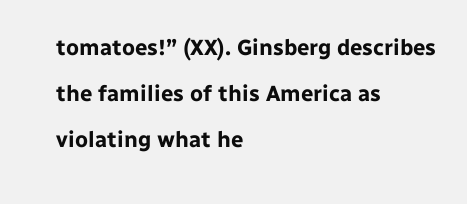tomatoes!” (XX). Ginsberg describes the families of this America as violating what he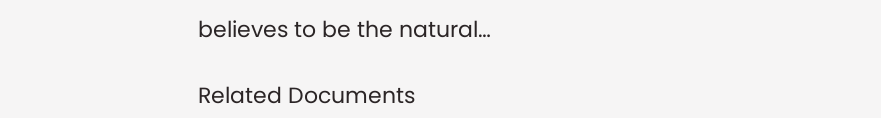believes to be the natural…

Related Documents